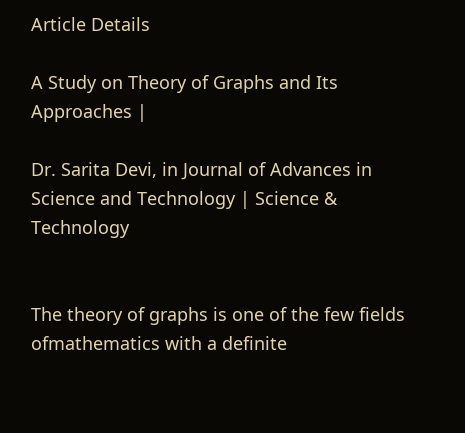Article Details

A Study on Theory of Graphs and Its Approaches |

Dr. Sarita Devi, in Journal of Advances in Science and Technology | Science & Technology


The theory of graphs is one of the few fields ofmathematics with a definite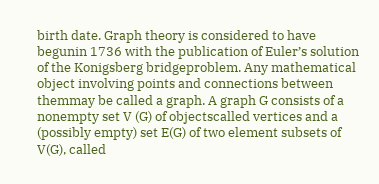birth date. Graph theory is considered to have begunin 1736 with the publication of Euler’s solution of the Konigsberg bridgeproblem. Any mathematical object involving points and connections between themmay be called a graph. A graph G consists of a nonempty set V (G) of objectscalled vertices and a (possibly empty) set E(G) of two element subsets of V(G), called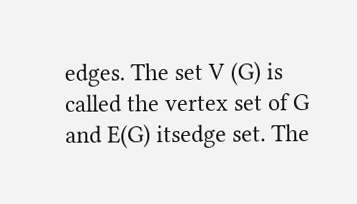edges. The set V (G) is called the vertex set of G and E(G) itsedge set. The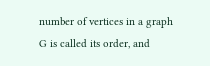number of vertices in a graph G is called its order, and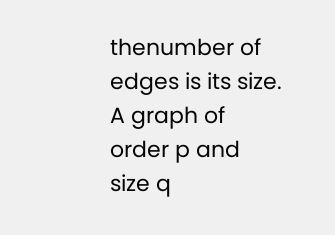thenumber of edges is its size. A graph of order p and size q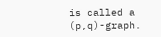is called a (p,q)-graph.